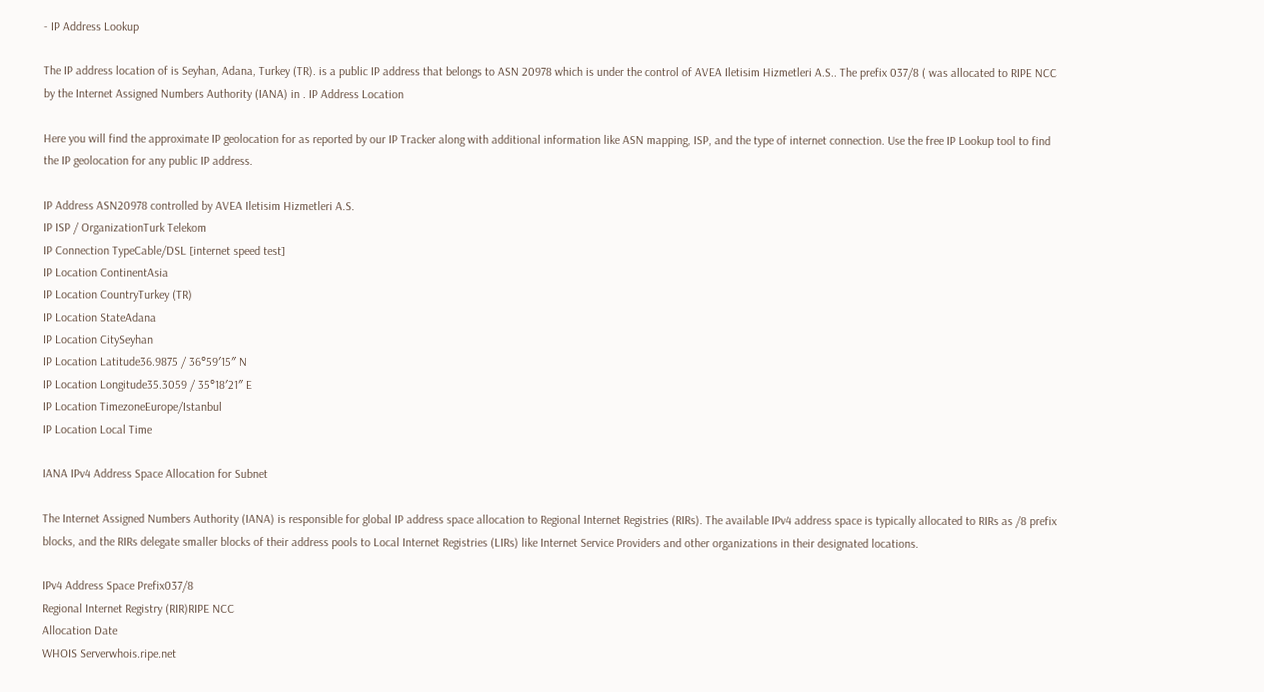- IP Address Lookup

The IP address location of is Seyhan, Adana, Turkey (TR). is a public IP address that belongs to ASN 20978 which is under the control of AVEA Iletisim Hizmetleri A.S.. The prefix 037/8 ( was allocated to RIPE NCC by the Internet Assigned Numbers Authority (IANA) in . IP Address Location

Here you will find the approximate IP geolocation for as reported by our IP Tracker along with additional information like ASN mapping, ISP, and the type of internet connection. Use the free IP Lookup tool to find the IP geolocation for any public IP address.

IP Address ASN20978 controlled by AVEA Iletisim Hizmetleri A.S.
IP ISP / OrganizationTurk Telekom
IP Connection TypeCable/DSL [internet speed test]
IP Location ContinentAsia
IP Location CountryTurkey (TR)
IP Location StateAdana
IP Location CitySeyhan
IP Location Latitude36.9875 / 36°59′15″ N
IP Location Longitude35.3059 / 35°18′21″ E
IP Location TimezoneEurope/Istanbul
IP Location Local Time

IANA IPv4 Address Space Allocation for Subnet

The Internet Assigned Numbers Authority (IANA) is responsible for global IP address space allocation to Regional Internet Registries (RIRs). The available IPv4 address space is typically allocated to RIRs as /8 prefix blocks, and the RIRs delegate smaller blocks of their address pools to Local Internet Registries (LIRs) like Internet Service Providers and other organizations in their designated locations.

IPv4 Address Space Prefix037/8
Regional Internet Registry (RIR)RIPE NCC
Allocation Date
WHOIS Serverwhois.ripe.net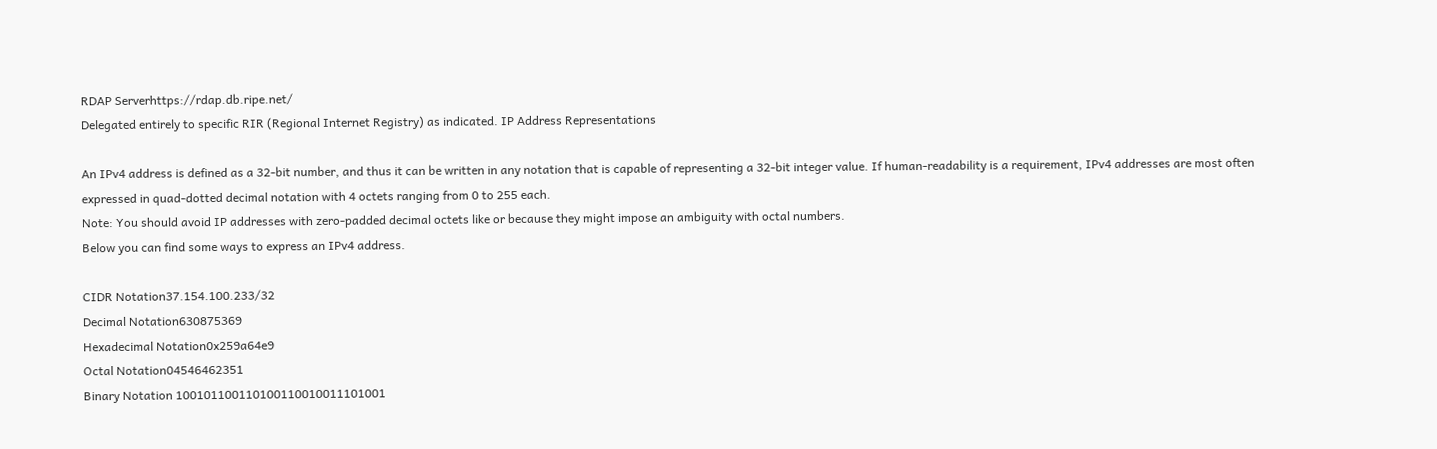RDAP Serverhttps://rdap.db.ripe.net/
Delegated entirely to specific RIR (Regional Internet Registry) as indicated. IP Address Representations

An IPv4 address is defined as a 32-bit number, and thus it can be written in any notation that is capable of representing a 32-bit integer value. If human-readability is a requirement, IPv4 addresses are most often expressed in quad-dotted decimal notation with 4 octets ranging from 0 to 255 each.
Note: You should avoid IP addresses with zero-padded decimal octets like or because they might impose an ambiguity with octal numbers.
Below you can find some ways to express an IPv4 address.

CIDR Notation37.154.100.233/32
Decimal Notation630875369
Hexadecimal Notation0x259a64e9
Octal Notation04546462351
Binary Notation 100101100110100110010011101001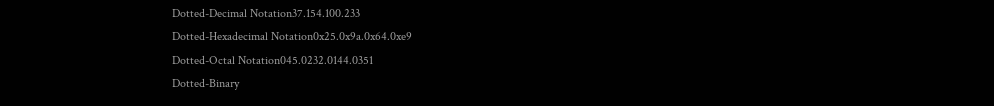Dotted-Decimal Notation37.154.100.233
Dotted-Hexadecimal Notation0x25.0x9a.0x64.0xe9
Dotted-Octal Notation045.0232.0144.0351
Dotted-Binary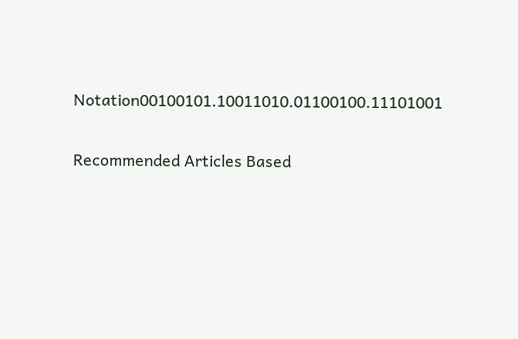Notation00100101.10011010.01100100.11101001

Recommended Articles Based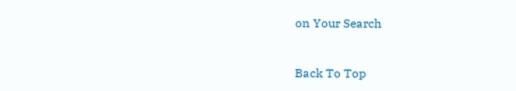on Your Search


Back To Top